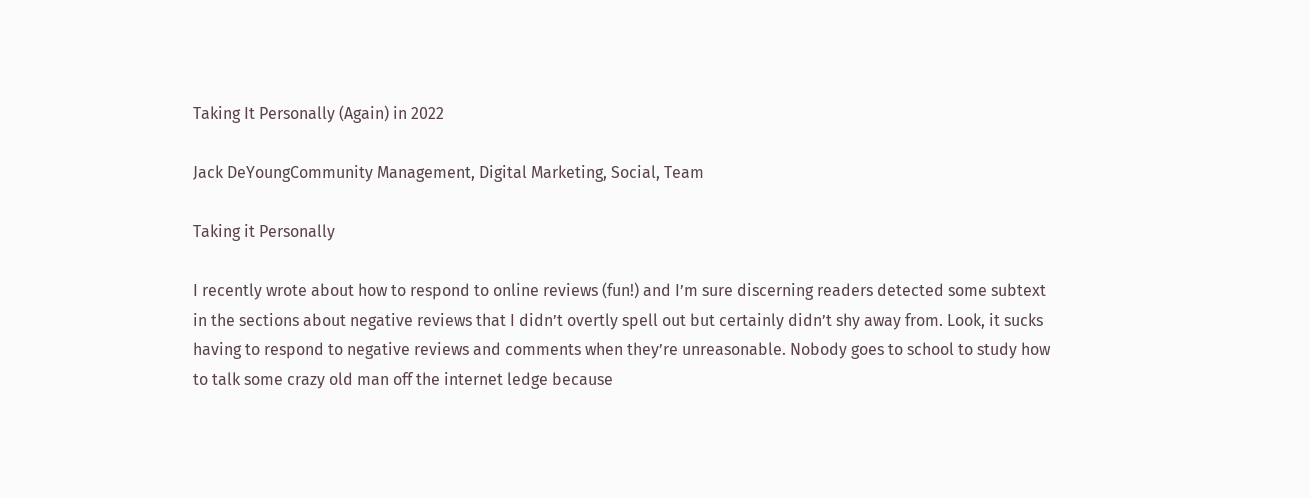Taking It Personally (Again) in 2022

Jack DeYoungCommunity Management, Digital Marketing, Social, Team

Taking it Personally

I recently wrote about how to respond to online reviews (fun!) and I’m sure discerning readers detected some subtext in the sections about negative reviews that I didn’t overtly spell out but certainly didn’t shy away from. Look, it sucks having to respond to negative reviews and comments when they’re unreasonable. Nobody goes to school to study how to talk some crazy old man off the internet ledge because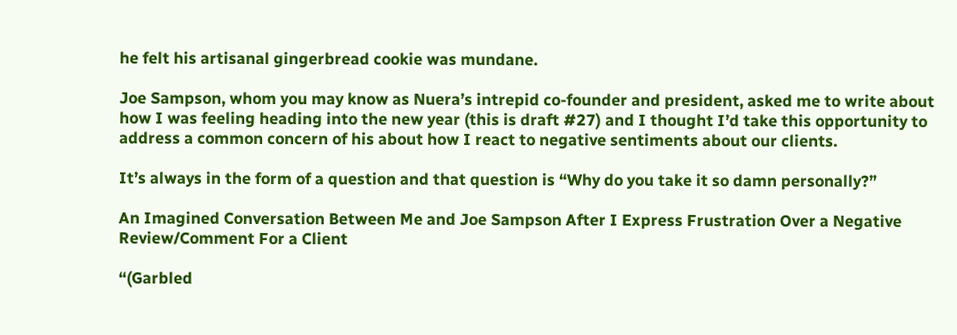he felt his artisanal gingerbread cookie was mundane.

Joe Sampson, whom you may know as Nuera’s intrepid co-founder and president, asked me to write about how I was feeling heading into the new year (this is draft #27) and I thought I’d take this opportunity to address a common concern of his about how I react to negative sentiments about our clients.

It’s always in the form of a question and that question is “Why do you take it so damn personally?”

An Imagined Conversation Between Me and Joe Sampson After I Express Frustration Over a Negative Review/Comment For a Client

“(Garbled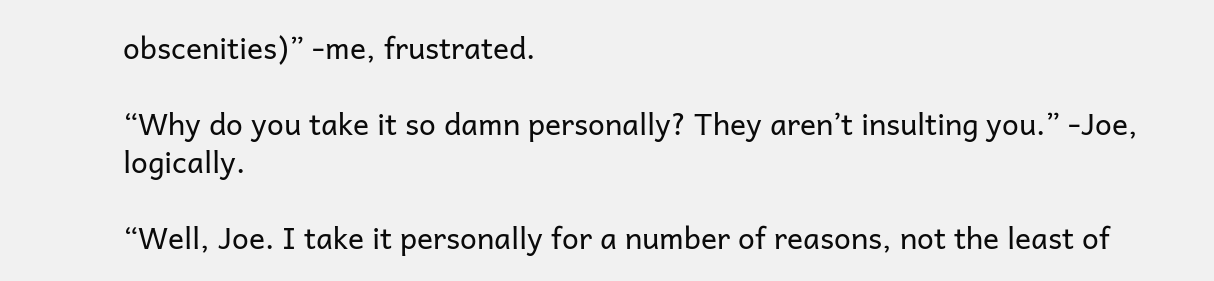obscenities)” -me, frustrated.

“Why do you take it so damn personally? They aren’t insulting you.” -Joe, logically.

“Well, Joe. I take it personally for a number of reasons, not the least of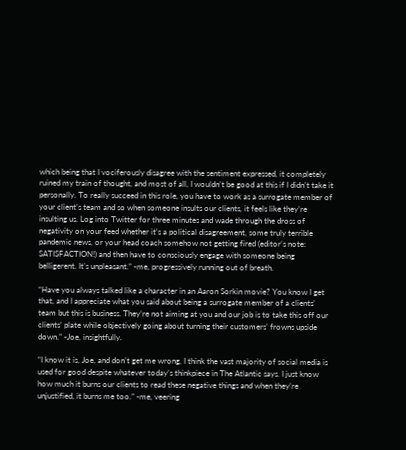which being that I vociferously disagree with the sentiment expressed, it completely ruined my train of thought, and most of all, I wouldn’t be good at this if I didn’t take it personally. To really succeed in this role, you have to work as a surrogate member of your client’s team and so when someone insults our clients, it feels like they’re insulting us. Log into Twitter for three minutes and wade through the dross of negativity on your feed whether it’s a political disagreement, some truly terrible pandemic news, or your head coach somehow not getting fired (editor’s note: SATISFACTION!) and then have to consciously engage with someone being belligerent. It’s unpleasant.” -me, progressively running out of breath.

“Have you always talked like a character in an Aaron Sorkin movie? You know I get that, and I appreciate what you said about being a surrogate member of a clients’ team but this is business. They’re not aiming at you and our job is to take this off our clients’ plate while objectively going about turning their customers’ frowns upside down.” -Joe, insightfully.

“I know it is, Joe, and don’t get me wrong, I think the vast majority of social media is used for good despite whatever today’s thinkpiece in The Atlantic says. I just know how much it burns our clients to read these negative things and when they’re unjustified, it burns me too.” -me, veering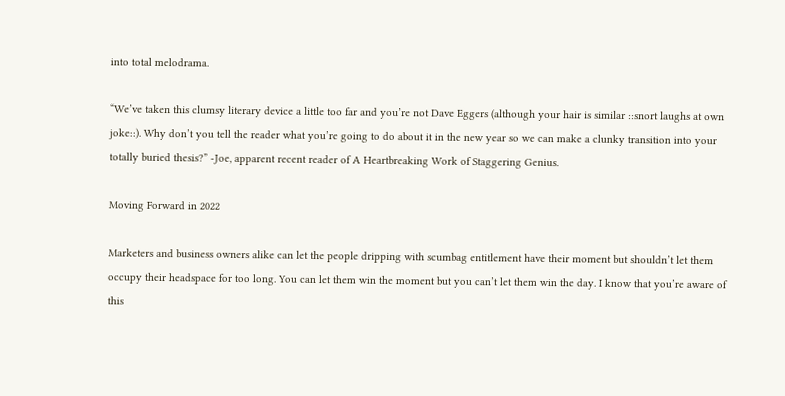into total melodrama.

“We’ve taken this clumsy literary device a little too far and you’re not Dave Eggers (although your hair is similar ::snort laughs at own joke::). Why don’t you tell the reader what you’re going to do about it in the new year so we can make a clunky transition into your totally buried thesis?” -Joe, apparent recent reader of A Heartbreaking Work of Staggering Genius.

Moving Forward in 2022

Marketers and business owners alike can let the people dripping with scumbag entitlement have their moment but shouldn’t let them occupy their headspace for too long. You can let them win the moment but you can’t let them win the day. I know that you’re aware of this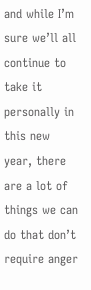and while I’m sure we’ll all continue to take it personally in this new year, there are a lot of things we can do that don’t require anger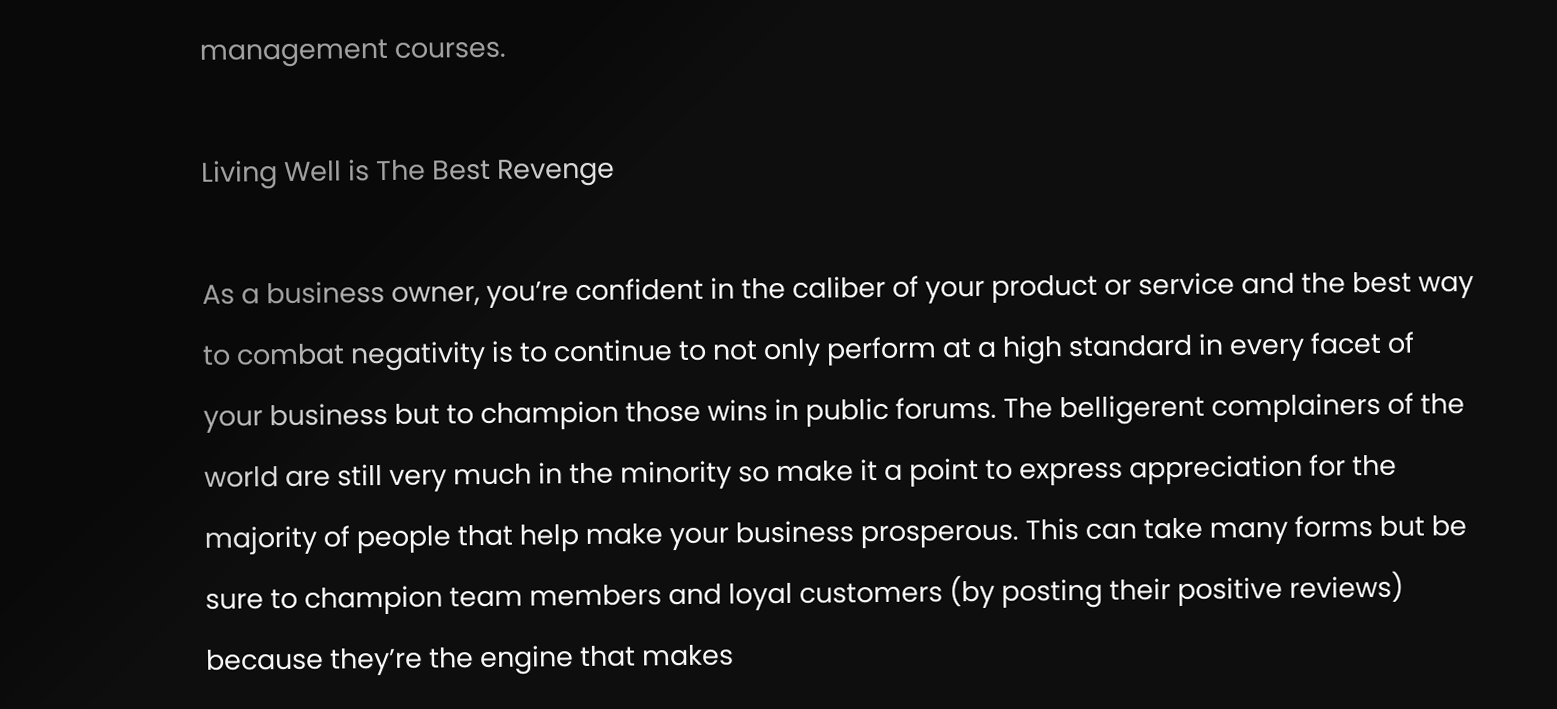management courses.

Living Well is The Best Revenge

As a business owner, you’re confident in the caliber of your product or service and the best way to combat negativity is to continue to not only perform at a high standard in every facet of your business but to champion those wins in public forums. The belligerent complainers of the world are still very much in the minority so make it a point to express appreciation for the majority of people that help make your business prosperous. This can take many forms but be sure to champion team members and loyal customers (by posting their positive reviews) because they’re the engine that makes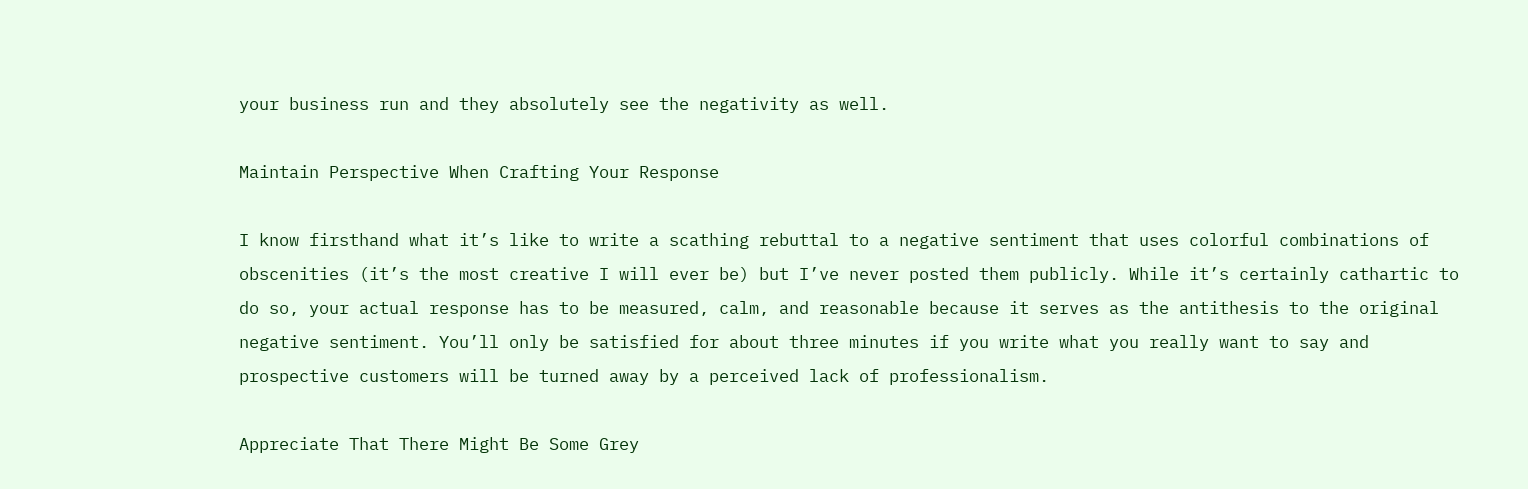your business run and they absolutely see the negativity as well.

Maintain Perspective When Crafting Your Response

I know firsthand what it’s like to write a scathing rebuttal to a negative sentiment that uses colorful combinations of obscenities (it’s the most creative I will ever be) but I’ve never posted them publicly. While it’s certainly cathartic to do so, your actual response has to be measured, calm, and reasonable because it serves as the antithesis to the original negative sentiment. You’ll only be satisfied for about three minutes if you write what you really want to say and prospective customers will be turned away by a perceived lack of professionalism.

Appreciate That There Might Be Some Grey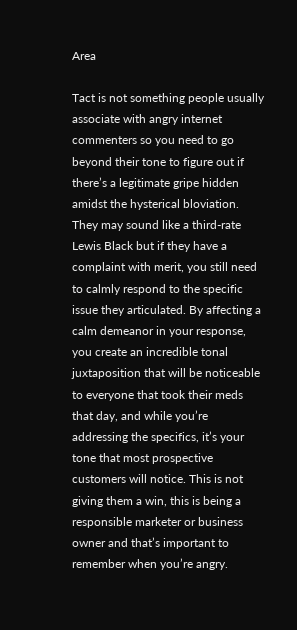Area

Tact is not something people usually associate with angry internet commenters so you need to go beyond their tone to figure out if there’s a legitimate gripe hidden amidst the hysterical bloviation. They may sound like a third-rate Lewis Black but if they have a complaint with merit, you still need to calmly respond to the specific issue they articulated. By affecting a calm demeanor in your response, you create an incredible tonal juxtaposition that will be noticeable to everyone that took their meds that day, and while you’re addressing the specifics, it’s your tone that most prospective customers will notice. This is not giving them a win, this is being a responsible marketer or business owner and that’s important to remember when you’re angry.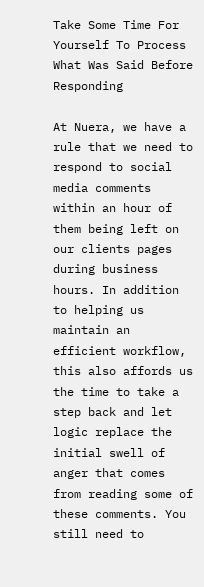Take Some Time For Yourself To Process What Was Said Before Responding

At Nuera, we have a rule that we need to respond to social media comments within an hour of them being left on our clients pages during business hours. In addition to helping us maintain an efficient workflow, this also affords us the time to take a step back and let logic replace the initial swell of anger that comes from reading some of these comments. You still need to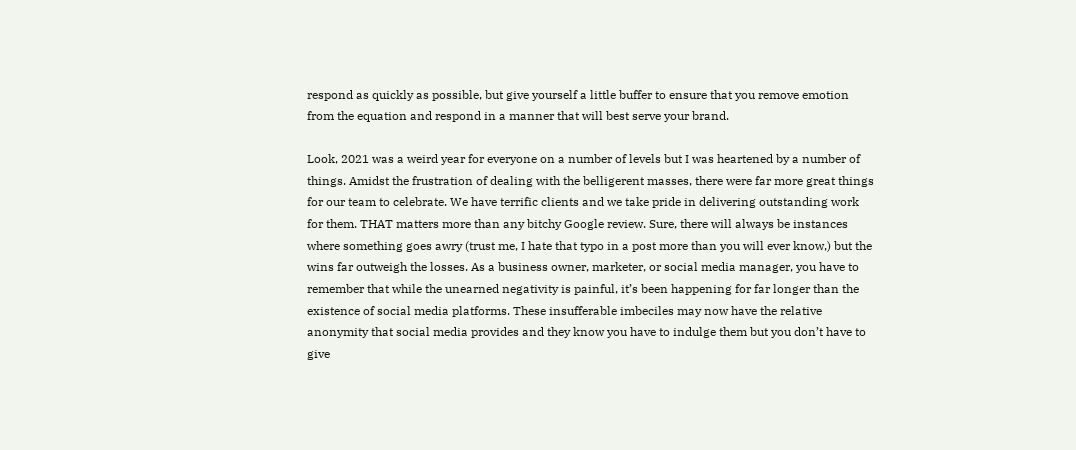respond as quickly as possible, but give yourself a little buffer to ensure that you remove emotion from the equation and respond in a manner that will best serve your brand.

Look, 2021 was a weird year for everyone on a number of levels but I was heartened by a number of things. Amidst the frustration of dealing with the belligerent masses, there were far more great things for our team to celebrate. We have terrific clients and we take pride in delivering outstanding work for them. THAT matters more than any bitchy Google review. Sure, there will always be instances where something goes awry (trust me, I hate that typo in a post more than you will ever know,) but the wins far outweigh the losses. As a business owner, marketer, or social media manager, you have to remember that while the unearned negativity is painful, it’s been happening for far longer than the existence of social media platforms. These insufferable imbeciles may now have the relative anonymity that social media provides and they know you have to indulge them but you don’t have to give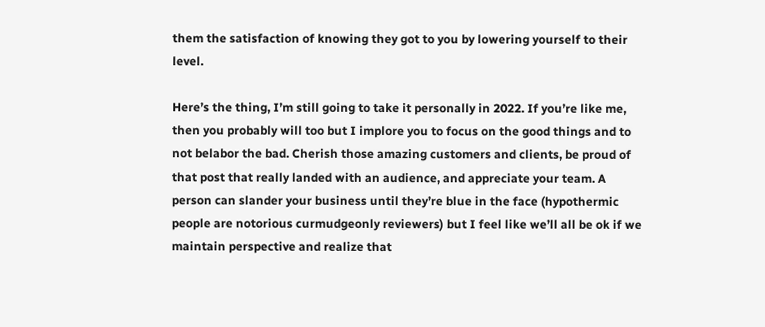them the satisfaction of knowing they got to you by lowering yourself to their level.

Here’s the thing, I’m still going to take it personally in 2022. If you’re like me, then you probably will too but I implore you to focus on the good things and to not belabor the bad. Cherish those amazing customers and clients, be proud of that post that really landed with an audience, and appreciate your team. A person can slander your business until they’re blue in the face (hypothermic people are notorious curmudgeonly reviewers) but I feel like we’ll all be ok if we maintain perspective and realize that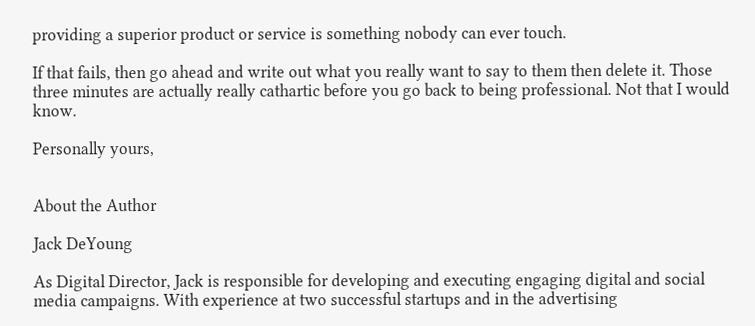providing a superior product or service is something nobody can ever touch.

If that fails, then go ahead and write out what you really want to say to them then delete it. Those three minutes are actually really cathartic before you go back to being professional. Not that I would know.

Personally yours,


About the Author

Jack DeYoung

As Digital Director, Jack is responsible for developing and executing engaging digital and social media campaigns. With experience at two successful startups and in the advertising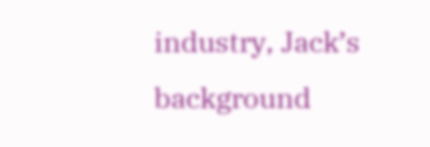industry, Jack’s background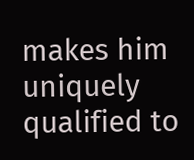makes him uniquely qualified to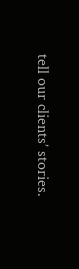tell our clients’ stories.